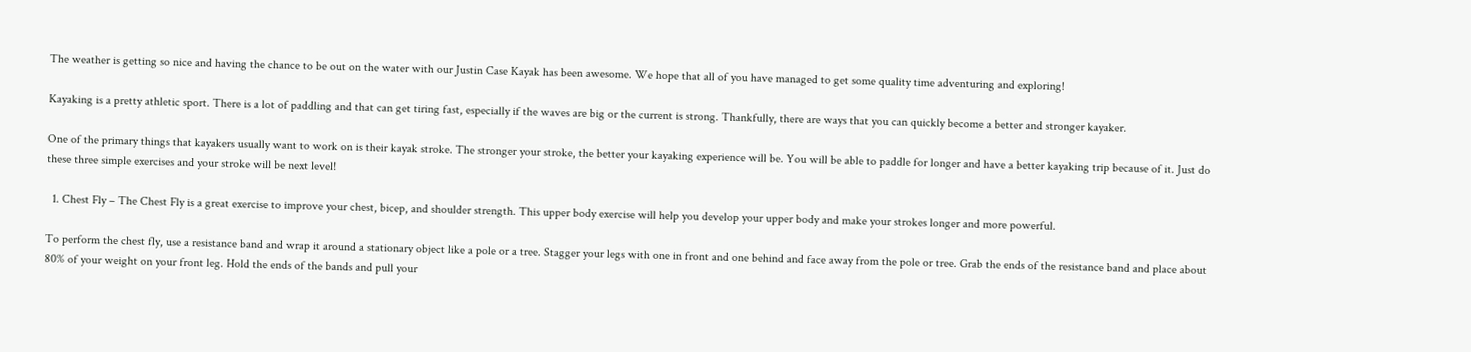The weather is getting so nice and having the chance to be out on the water with our Justin Case Kayak has been awesome. We hope that all of you have managed to get some quality time adventuring and exploring!

Kayaking is a pretty athletic sport. There is a lot of paddling and that can get tiring fast, especially if the waves are big or the current is strong. Thankfully, there are ways that you can quickly become a better and stronger kayaker.

One of the primary things that kayakers usually want to work on is their kayak stroke. The stronger your stroke, the better your kayaking experience will be. You will be able to paddle for longer and have a better kayaking trip because of it. Just do these three simple exercises and your stroke will be next level!

  1. Chest Fly – The Chest Fly is a great exercise to improve your chest, bicep, and shoulder strength. This upper body exercise will help you develop your upper body and make your strokes longer and more powerful.

To perform the chest fly, use a resistance band and wrap it around a stationary object like a pole or a tree. Stagger your legs with one in front and one behind and face away from the pole or tree. Grab the ends of the resistance band and place about 80% of your weight on your front leg. Hold the ends of the bands and pull your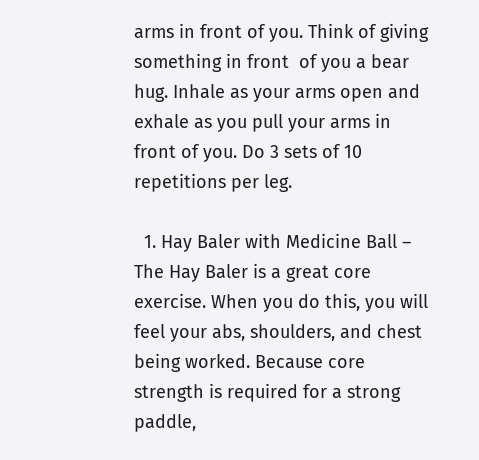arms in front of you. Think of giving something in front  of you a bear hug. Inhale as your arms open and exhale as you pull your arms in front of you. Do 3 sets of 10 repetitions per leg.

  1. Hay Baler with Medicine Ball – The Hay Baler is a great core exercise. When you do this, you will feel your abs, shoulders, and chest being worked. Because core strength is required for a strong paddle,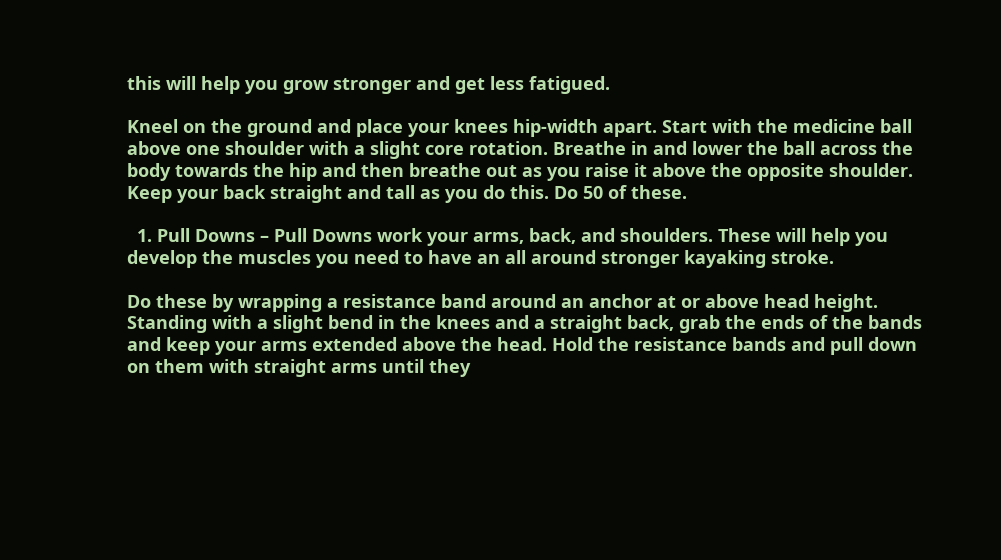this will help you grow stronger and get less fatigued.

Kneel on the ground and place your knees hip-width apart. Start with the medicine ball above one shoulder with a slight core rotation. Breathe in and lower the ball across the body towards the hip and then breathe out as you raise it above the opposite shoulder. Keep your back straight and tall as you do this. Do 50 of these.

  1. Pull Downs – Pull Downs work your arms, back, and shoulders. These will help you develop the muscles you need to have an all around stronger kayaking stroke.

Do these by wrapping a resistance band around an anchor at or above head height. Standing with a slight bend in the knees and a straight back, grab the ends of the bands and keep your arms extended above the head. Hold the resistance bands and pull down on them with straight arms until they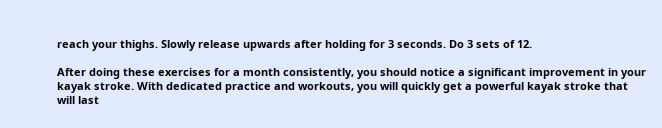reach your thighs. Slowly release upwards after holding for 3 seconds. Do 3 sets of 12.

After doing these exercises for a month consistently, you should notice a significant improvement in your kayak stroke. With dedicated practice and workouts, you will quickly get a powerful kayak stroke that will last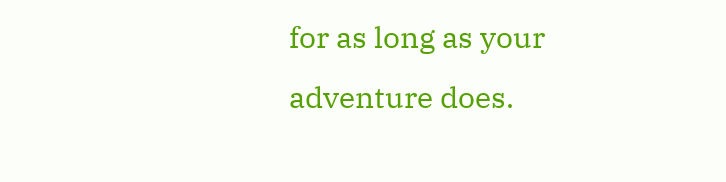for as long as your adventure does.